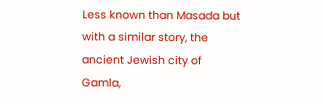Less known than Masada but with a similar story, the ancient Jewish city of Gamla,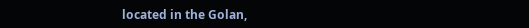located in the Golan,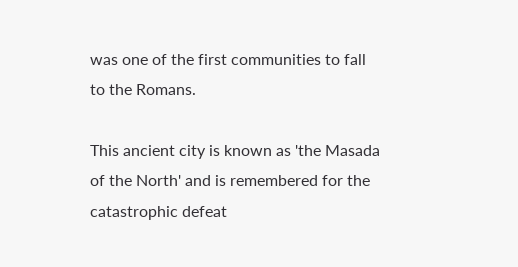was one of the first communities to fall to the Romans.

This ancient city is known as 'the Masada of the North' and is remembered for the catastrophic defeat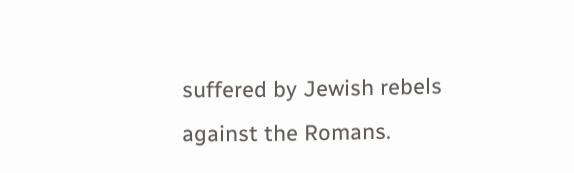suffered by Jewish rebels against the Romans.